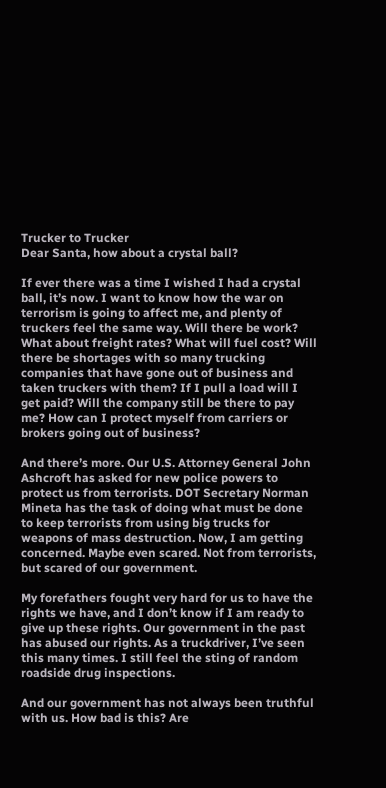Trucker to Trucker
Dear Santa, how about a crystal ball?

If ever there was a time I wished I had a crystal ball, it’s now. I want to know how the war on terrorism is going to affect me, and plenty of truckers feel the same way. Will there be work? What about freight rates? What will fuel cost? Will there be shortages with so many trucking companies that have gone out of business and taken truckers with them? If I pull a load will I get paid? Will the company still be there to pay me? How can I protect myself from carriers or brokers going out of business?

And there’s more. Our U.S. Attorney General John Ashcroft has asked for new police powers to protect us from terrorists. DOT Secretary Norman Mineta has the task of doing what must be done to keep terrorists from using big trucks for weapons of mass destruction. Now, I am getting concerned. Maybe even scared. Not from terrorists, but scared of our government.

My forefathers fought very hard for us to have the rights we have, and I don’t know if I am ready to give up these rights. Our government in the past has abused our rights. As a truckdriver, I’ve seen this many times. I still feel the sting of random roadside drug inspections.

And our government has not always been truthful with us. How bad is this? Are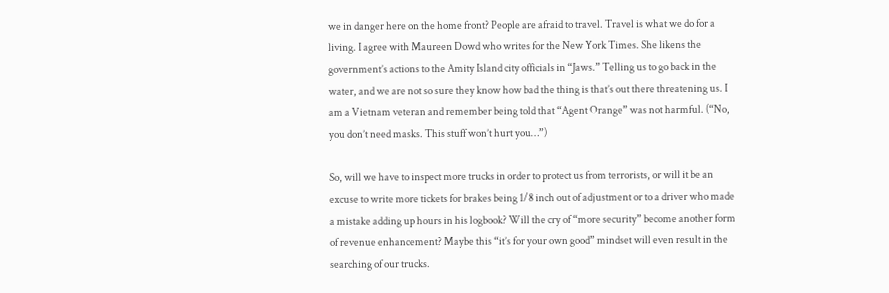we in danger here on the home front? People are afraid to travel. Travel is what we do for a living. I agree with Maureen Dowd who writes for the New York Times. She likens the government’s actions to the Amity Island city officials in “Jaws.” Telling us to go back in the water, and we are not so sure they know how bad the thing is that’s out there threatening us. I am a Vietnam veteran and remember being told that “Agent Orange” was not harmful. (“No, you don’t need masks. This stuff won’t hurt you…”)

So, will we have to inspect more trucks in order to protect us from terrorists, or will it be an excuse to write more tickets for brakes being 1/8 inch out of adjustment or to a driver who made a mistake adding up hours in his logbook? Will the cry of “more security” become another form of revenue enhancement? Maybe this “it’s for your own good” mindset will even result in the searching of our trucks.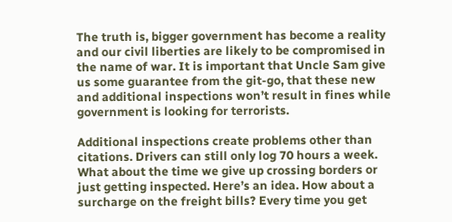The truth is, bigger government has become a reality and our civil liberties are likely to be compromised in the name of war. It is important that Uncle Sam give us some guarantee from the git-go, that these new and additional inspections won’t result in fines while government is looking for terrorists.

Additional inspections create problems other than citations. Drivers can still only log 70 hours a week. What about the time we give up crossing borders or just getting inspected. Here’s an idea. How about a surcharge on the freight bills? Every time you get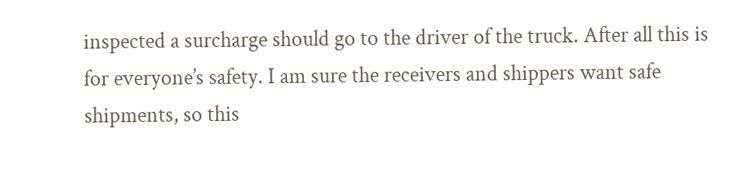inspected a surcharge should go to the driver of the truck. After all this is for everyone’s safety. I am sure the receivers and shippers want safe shipments, so this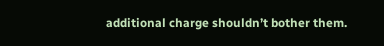additional charge shouldn’t bother them.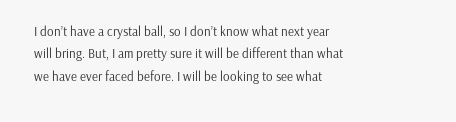I don’t have a crystal ball, so I don’t know what next year will bring. But, I am pretty sure it will be different than what we have ever faced before. I will be looking to see what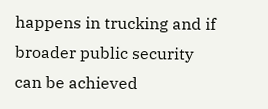happens in trucking and if broader public security can be achieved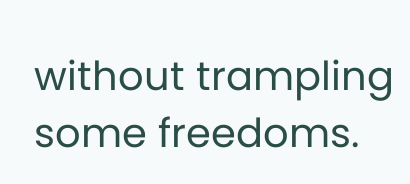without trampling some freedoms.